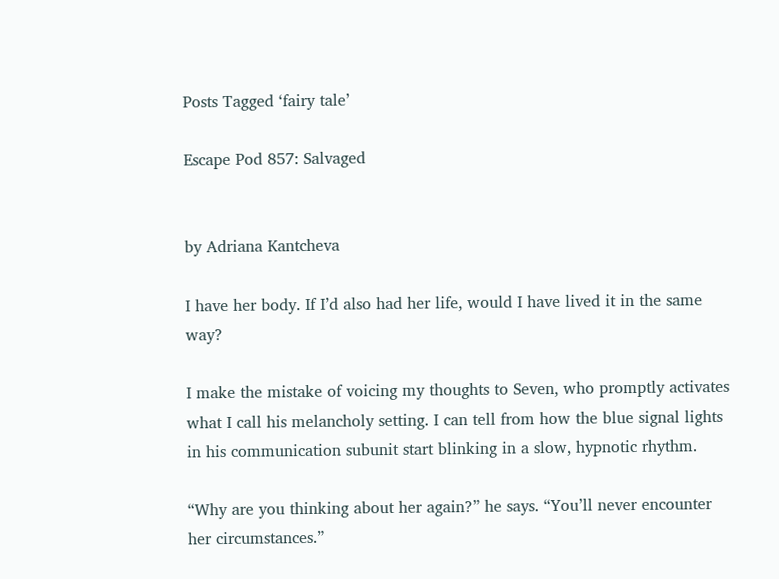Posts Tagged ‘fairy tale’

Escape Pod 857: Salvaged


by Adriana Kantcheva

I have her body. If I’d also had her life, would I have lived it in the same way?

I make the mistake of voicing my thoughts to Seven, who promptly activates what I call his melancholy setting. I can tell from how the blue signal lights in his communication subunit start blinking in a slow, hypnotic rhythm.

“Why are you thinking about her again?” he says. “You’ll never encounter her circumstances.”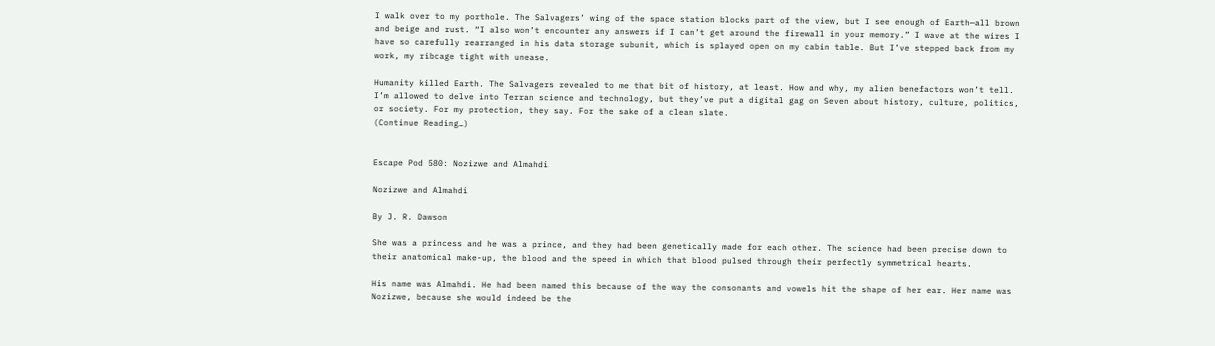I walk over to my porthole. The Salvagers’ wing of the space station blocks part of the view, but I see enough of Earth—all brown and beige and rust. “I also won’t encounter any answers if I can’t get around the firewall in your memory.” I wave at the wires I have so carefully rearranged in his data storage subunit, which is splayed open on my cabin table. But I’ve stepped back from my work, my ribcage tight with unease.

Humanity killed Earth. The Salvagers revealed to me that bit of history, at least. How and why, my alien benefactors won’t tell. I’m allowed to delve into Terran science and technology, but they’ve put a digital gag on Seven about history, culture, politics, or society. For my protection, they say. For the sake of a clean slate.
(Continue Reading…)


Escape Pod 580: Nozizwe and Almahdi

Nozizwe and Almahdi

By J. R. Dawson

She was a princess and he was a prince, and they had been genetically made for each other. The science had been precise down to their anatomical make-up, the blood and the speed in which that blood pulsed through their perfectly symmetrical hearts.

His name was Almahdi. He had been named this because of the way the consonants and vowels hit the shape of her ear. Her name was Nozizwe, because she would indeed be the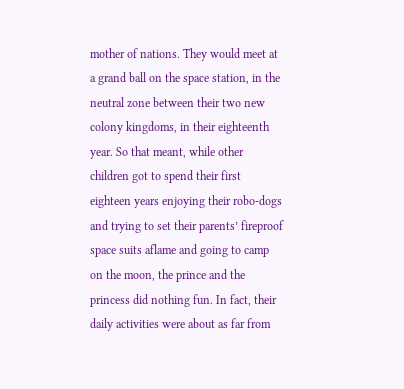mother of nations. They would meet at a grand ball on the space station, in the neutral zone between their two new colony kingdoms, in their eighteenth year. So that meant, while other children got to spend their first eighteen years enjoying their robo-dogs and trying to set their parents’ fireproof space suits aflame and going to camp on the moon, the prince and the princess did nothing fun. In fact, their daily activities were about as far from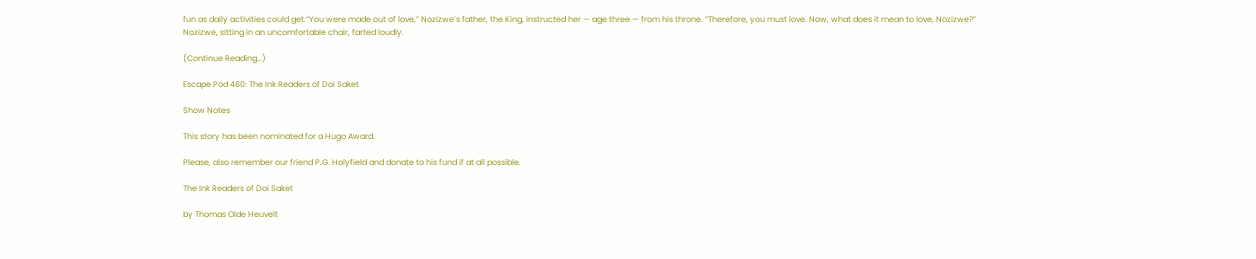fun as daily activities could get.“You were made out of love,” Nozizwe’s father, the King, instructed her — age three — from his throne. “Therefore, you must love. Now, what does it mean to love, Nozizwe?”
Nozizwe, sitting in an uncomfortable chair, farted loudly.

(Continue Reading…)

Escape Pod 460: The Ink Readers of Doi Saket

Show Notes

This story has been nominated for a Hugo Award.

Please, also remember our friend P.G. Holyfield and donate to his fund if at all possible.

The Ink Readers of Doi Saket

by Thomas Olde Heuvelt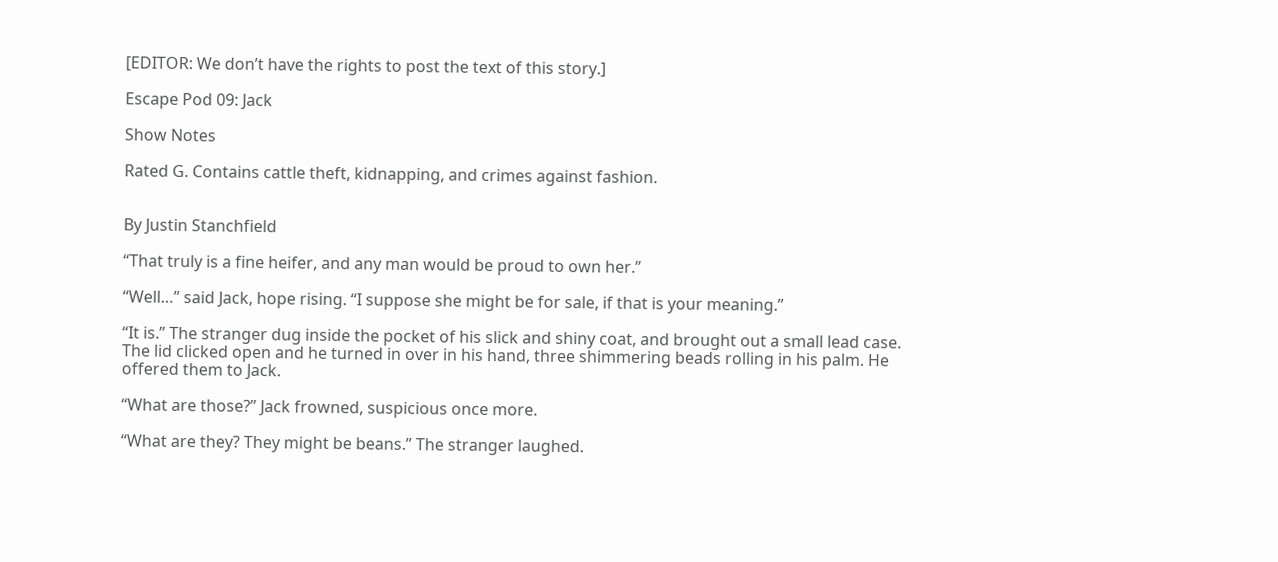[EDITOR: We don’t have the rights to post the text of this story.]

Escape Pod 09: Jack

Show Notes

Rated G. Contains cattle theft, kidnapping, and crimes against fashion.


By Justin Stanchfield

“That truly is a fine heifer, and any man would be proud to own her.”

“Well…” said Jack, hope rising. “I suppose she might be for sale, if that is your meaning.”

“It is.” The stranger dug inside the pocket of his slick and shiny coat, and brought out a small lead case. The lid clicked open and he turned in over in his hand, three shimmering beads rolling in his palm. He offered them to Jack.

“What are those?” Jack frowned, suspicious once more.

“What are they? They might be beans.” The stranger laughed.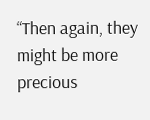“Then again, they might be more precious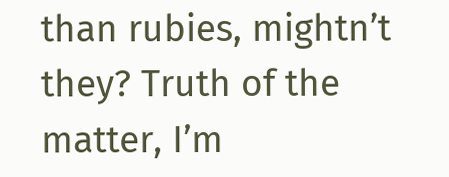than rubies, mightn’t they? Truth of the matter, I’m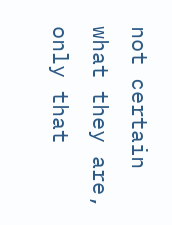not certain what they are, only that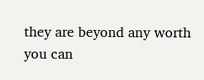they are beyond any worth you can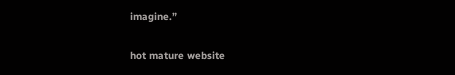imagine.”

hot mature website